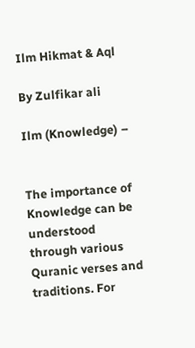Ilm Hikmat & Aql

By Zulfikar ali

Ilm (Knowledge) –


The importance of Knowledge can be understood through various Quranic verses and traditions. For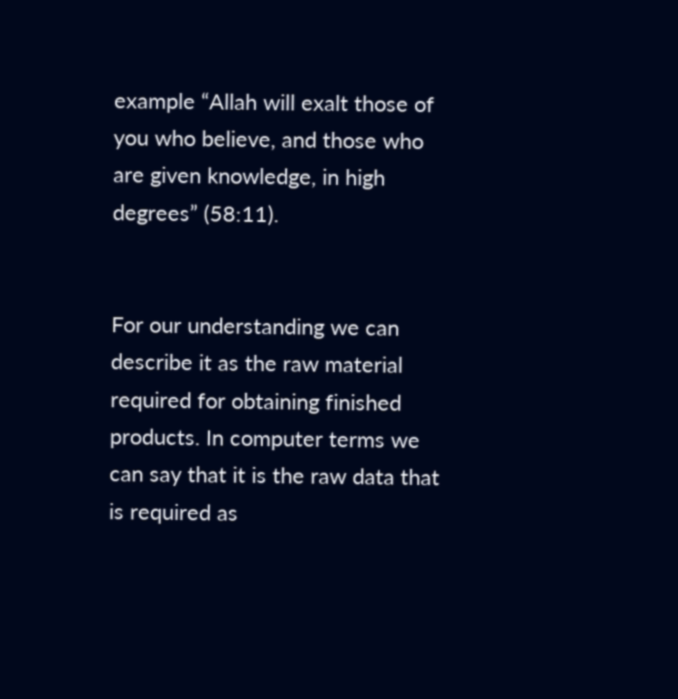example “Allah will exalt those of you who believe, and those who are given knowledge, in high degrees” (58:11).


For our understanding we can describe it as the raw material required for obtaining finished products. In computer terms we can say that it is the raw data that is required as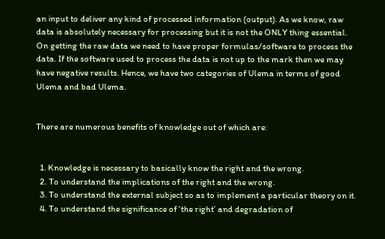an input to deliver any kind of processed information (output). As we know, raw data is absolutely necessary for processing but it is not the ONLY thing essential. On getting the raw data we need to have proper formulas/software to process the data. If the software used to process the data is not up to the mark then we may have negative results. Hence, we have two categories of Ulema in terms of good Ulema and bad Ulema.


There are numerous benefits of knowledge out of which are:


  1. Knowledge is necessary to basically know the right and the wrong.
  2. To understand the implications of the right and the wrong.
  3. To understand the external subject so as to implement a particular theory on it.
  4. To understand the significance of ‘the right’ and degradation of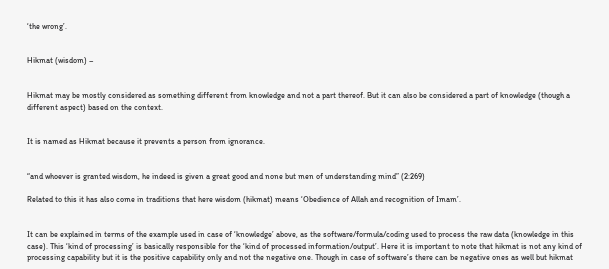‘the wrong’.


Hikmat (wisdom) –


Hikmat may be mostly considered as something different from knowledge and not a part thereof. But it can also be considered a part of knowledge (though a different aspect) based on the context.


It is named as Hikmat because it prevents a person from ignorance.


“and whoever is granted wisdom, he indeed is given a great good and none but men of understanding mind” (2:269)

Related to this it has also come in traditions that here wisdom (hikmat) means ‘Obedience of Allah and recognition of Imam’.


It can be explained in terms of the example used in case of ‘knowledge’ above, as the software/formula/coding used to process the raw data (knowledge in this case). This ‘kind of processing’ is basically responsible for the ‘kind of processed information/output’. Here it is important to note that hikmat is not any kind of processing capability but it is the positive capability only and not the negative one. Though in case of software’s there can be negative ones as well but hikmat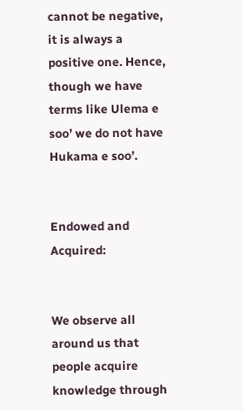cannot be negative, it is always a positive one. Hence, though we have terms like Ulema e soo’ we do not have Hukama e soo’.


Endowed and Acquired:


We observe all around us that people acquire knowledge through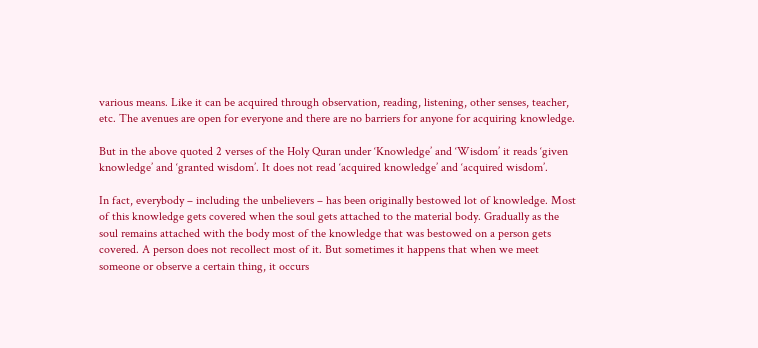various means. Like it can be acquired through observation, reading, listening, other senses, teacher, etc. The avenues are open for everyone and there are no barriers for anyone for acquiring knowledge.

But in the above quoted 2 verses of the Holy Quran under ‘Knowledge’ and ‘Wisdom’ it reads ‘given knowledge’ and ‘granted wisdom’. It does not read ‘acquired knowledge’ and ‘acquired wisdom’.

In fact, everybody – including the unbelievers – has been originally bestowed lot of knowledge. Most of this knowledge gets covered when the soul gets attached to the material body. Gradually as the soul remains attached with the body most of the knowledge that was bestowed on a person gets covered. A person does not recollect most of it. But sometimes it happens that when we meet someone or observe a certain thing, it occurs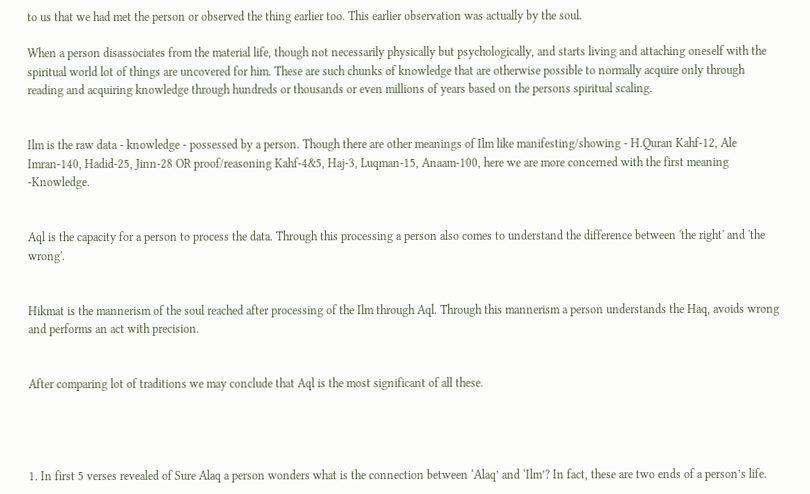to us that we had met the person or observed the thing earlier too. This earlier observation was actually by the soul.

When a person disassociates from the material life, though not necessarily physically but psychologically, and starts living and attaching oneself with the spiritual world lot of things are uncovered for him. These are such chunks of knowledge that are otherwise possible to normally acquire only through reading and acquiring knowledge through hundreds or thousands or even millions of years based on the persons spiritual scaling.


Ilm is the raw data - knowledge - possessed by a person. Though there are other meanings of Ilm like manifesting/showing - H.Quran Kahf-12, Ale Imran-140, Hadid-25, Jinn-28 OR proof/reasoning Kahf-4&5, Haj-3, Luqman-15, Anaam-100, here we are more concerned with the first meaning -Knowledge.


Aql is the capacity for a person to process the data. Through this processing a person also comes to understand the difference between 'the right' and 'the wrong'.


Hikmat is the mannerism of the soul reached after processing of the Ilm through Aql. Through this mannerism a person understands the Haq, avoids wrong and performs an act with precision.


After comparing lot of traditions we may conclude that Aql is the most significant of all these.




1. In first 5 verses revealed of Sure Alaq a person wonders what is the connection between ‘Alaq’ and ‘Ilm’? In fact, these are two ends of a person’s life.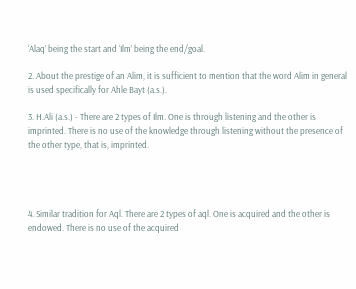‘Alaq’ being the start and ‘Ilm’ being the end/goal.

2. About the prestige of an Alim, it is sufficient to mention that the word Alim in general is used specifically for Ahle Bayt (a.s.).

3. H.Ali (a.s.) - There are 2 types of Ilm. One is through listening and the other is imprinted. There is no use of the knowledge through listening without the presence of the other type, that is, imprinted.




4. Similar tradition for Aql. There are 2 types of aql. One is acquired and the other is endowed. There is no use of the acquired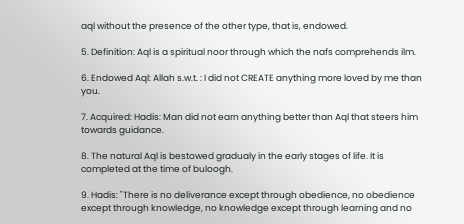aql without the presence of the other type, that is, endowed.

5. Definition: Aql is a spiritual noor through which the nafs comprehends ilm.

6. Endowed Aql: Allah s.w.t. : I did not CREATE anything more loved by me than you.

7. Acquired: Hadis: Man did not earn anything better than Aql that steers him towards guidance.

8. The natural Aql is bestowed gradualy in the early stages of life. It is completed at the time of buloogh.

9. Hadis: "There is no deliverance except through obedience, no obedience except through knowledge, no knowledge except through learning and no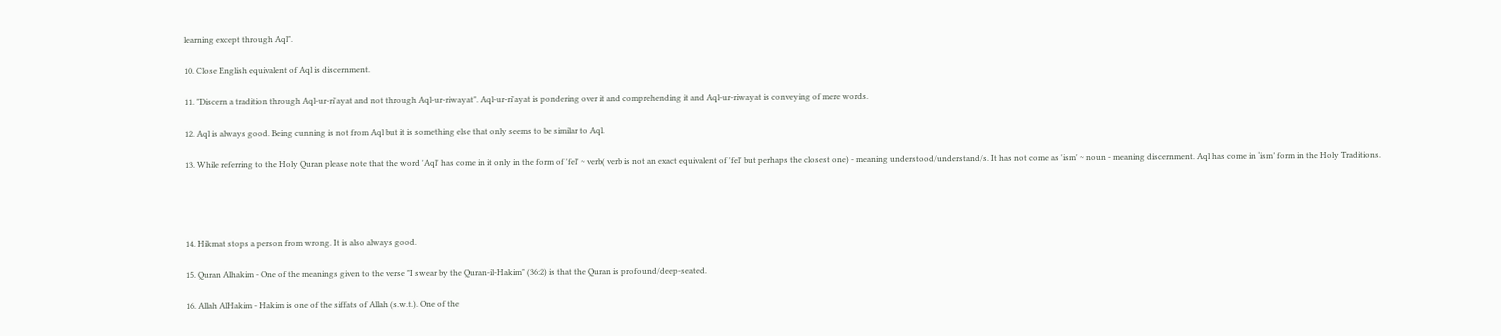learning except through Aql".

10. Close English equivalent of Aql is discernment.

11. "Discern a tradition through Aql-ur-ri'ayat and not through Aql-ur-riwayat". Aql-ur-ri'ayat is pondering over it and comprehending it and Aql-ur-riwayat is conveying of mere words.

12. Aql is always good. Being cunning is not from Aql but it is something else that only seems to be similar to Aql.

13. While referring to the Holy Quran please note that the word 'Aql' has come in it only in the form of 'fel' ~ verb( verb is not an exact equivalent of 'fel' but perhaps the closest one) - meaning understood/understand/s. It has not come as 'ism' ~ noun - meaning discernment. Aql has come in ‘ism’ form in the Holy Traditions.




14. Hikmat stops a person from wrong. It is also always good.

15. Quran Alhakim - One of the meanings given to the verse "I swear by the Quran-il-Hakim" (36:2) is that the Quran is profound/deep-seated.

16. Allah AlHakim - Hakim is one of the siffats of Allah (s.w.t.). One of the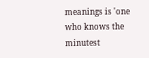meanings is 'one who knows the minutest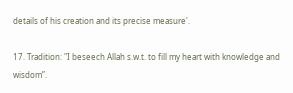details of his creation and its precise measure'.

17. Tradition: "I beseech Allah s.w.t. to fill my heart with knowledge and wisdom”.